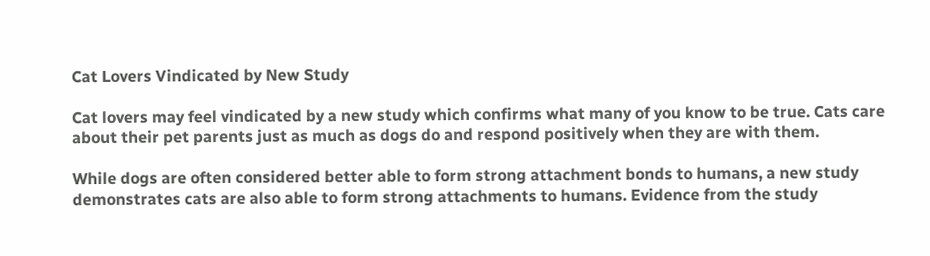Cat Lovers Vindicated by New Study

Cat lovers may feel vindicated by a new study which confirms what many of you know to be true. Cats care about their pet parents just as much as dogs do and respond positively when they are with them.

While dogs are often considered better able to form strong attachment bonds to humans, a new study demonstrates cats are also able to form strong attachments to humans. Evidence from the study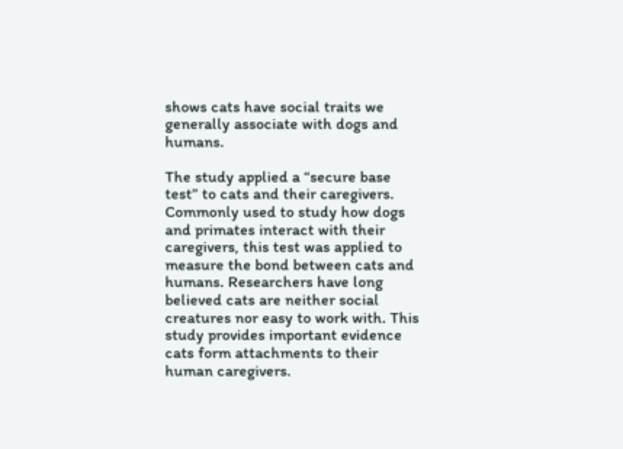shows cats have social traits we generally associate with dogs and humans.

The study applied a “secure base test” to cats and their caregivers. Commonly used to study how dogs and primates interact with their caregivers, this test was applied to measure the bond between cats and humans. Researchers have long believed cats are neither social creatures nor easy to work with. This study provides important evidence cats form attachments to their human caregivers.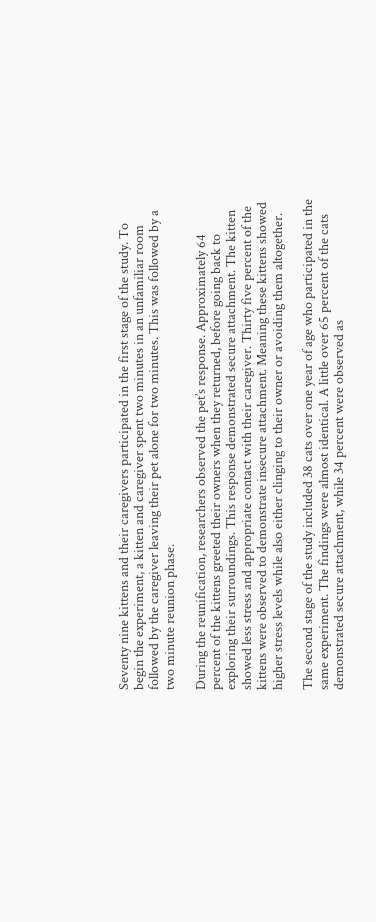Seventy nine kittens and their caregivers participated in the first stage of the study. To begin the experiment, a kitten and caregiver spent two minutes in an unfamiliar room followed by the caregiver leaving their pet alone for two minutes. This was followed by a two minute reunion phase.

During the reunification, researchers observed the pet’s response. Approximately 64 percent of the kittens greeted their owners when they returned, before going back to exploring their surroundings. This response demonstrated secure attachment. The kitten showed less stress and appropriate contact with their caregiver. Thirty five percent of the kittens were observed to demonstrate insecure attachment. Meaning these kittens showed higher stress levels while also either clinging to their owner or avoiding them altogether.

The second stage of the study included 38 cats over one year of age who participated in the same experiment. The findings were almost identical. A little over 65 percent of the cats demonstrated secure attachment, while 34 percent were observed as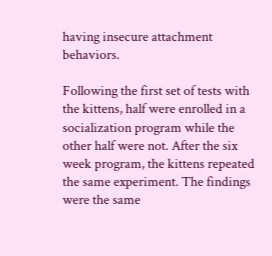having insecure attachment behaviors.

Following the first set of tests with the kittens, half were enrolled in a socialization program while the other half were not. After the six week program, the kittens repeated the same experiment. The findings were the same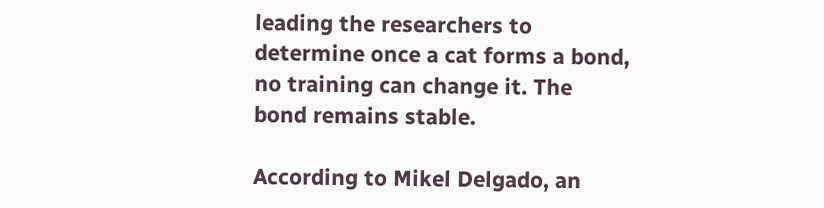leading the researchers to determine once a cat forms a bond, no training can change it. The bond remains stable.

According to Mikel Delgado, an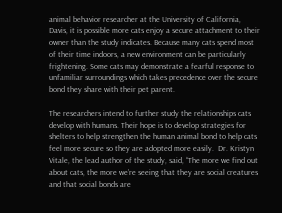animal behavior researcher at the University of California, Davis, it is possible more cats enjoy a secure attachment to their owner than the study indicates. Because many cats spend most of their time indoors, a new environment can be particularly frightening. Some cats may demonstrate a fearful response to unfamiliar surroundings which takes precedence over the secure bond they share with their pet parent.

The researchers intend to further study the relationships cats develop with humans. Their hope is to develop strategies for shelters to help strengthen the human animal bond to help cats feel more secure so they are adopted more easily.  Dr. Kristyn Vitale, the lead author of the study, said, “The more we find out about cats, the more we’re seeing that they are social creatures and that social bonds are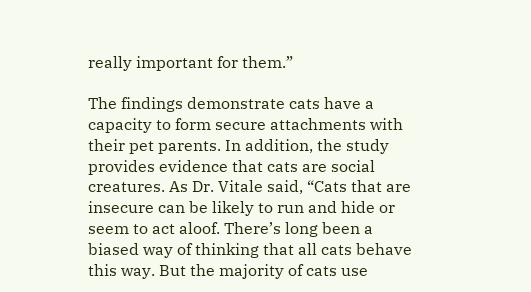really important for them.”

The findings demonstrate cats have a capacity to form secure attachments with their pet parents. In addition, the study provides evidence that cats are social creatures. As Dr. Vitale said, “Cats that are insecure can be likely to run and hide or seem to act aloof. There’s long been a biased way of thinking that all cats behave this way. But the majority of cats use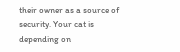their owner as a source of security. Your cat is depending on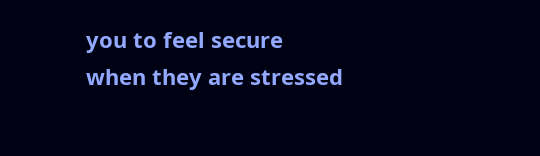you to feel secure when they are stressed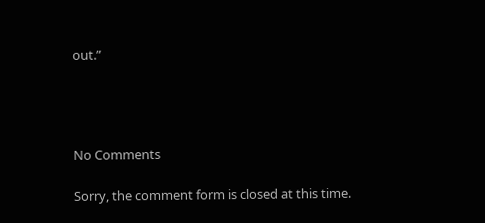out.”




No Comments

Sorry, the comment form is closed at this time.